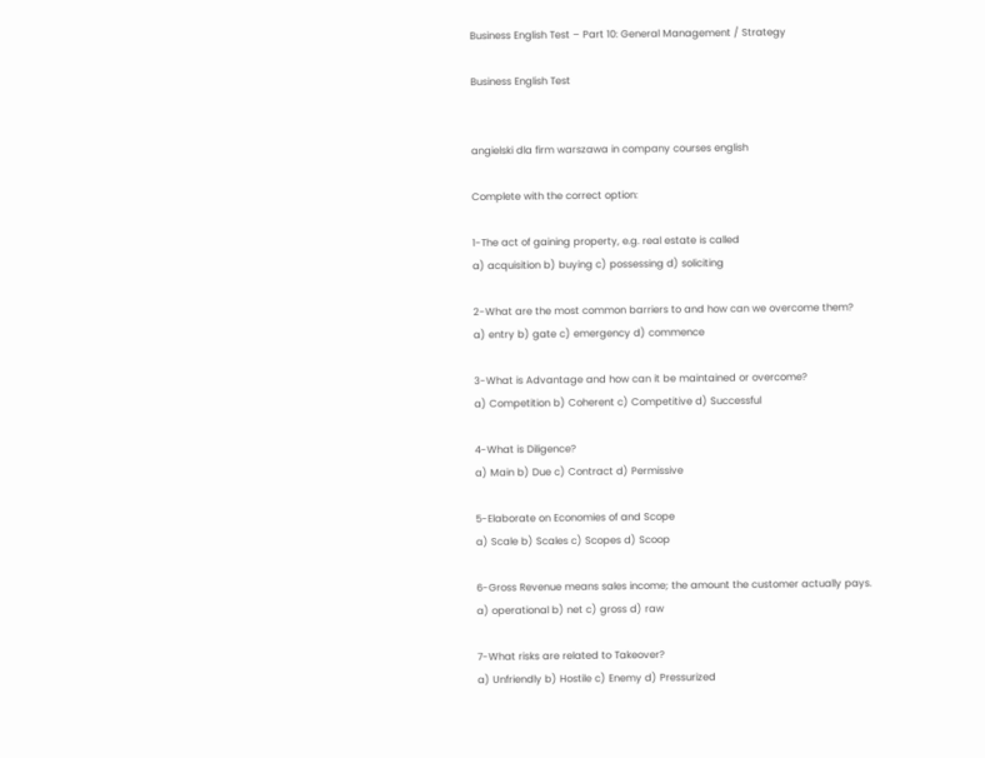Business English Test – Part 10: General Management / Strategy

Business English Test


angielski dla firm warszawa in company courses english

Complete with the correct option:

1-The act of gaining property, e.g. real estate is called
a) acquisition b) buying c) possessing d) soliciting

2-What are the most common barriers to and how can we overcome them?
a) entry b) gate c) emergency d) commence

3-What is Advantage and how can it be maintained or overcome?
a) Competition b) Coherent c) Competitive d) Successful

4-What is Diligence?
a) Main b) Due c) Contract d) Permissive

5-Elaborate on Economies of and Scope
a) Scale b) Scales c) Scopes d) Scoop

6-Gross Revenue means sales income; the amount the customer actually pays.
a) operational b) net c) gross d) raw

7-What risks are related to Takeover?
a) Unfriendly b) Hostile c) Enemy d) Pressurized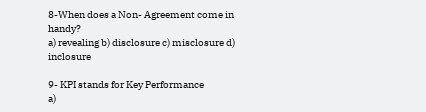8-When does a Non- Agreement come in handy?
a) revealing b) disclosure c) misclosure d) inclosure

9- KPI stands for Key Performance
a)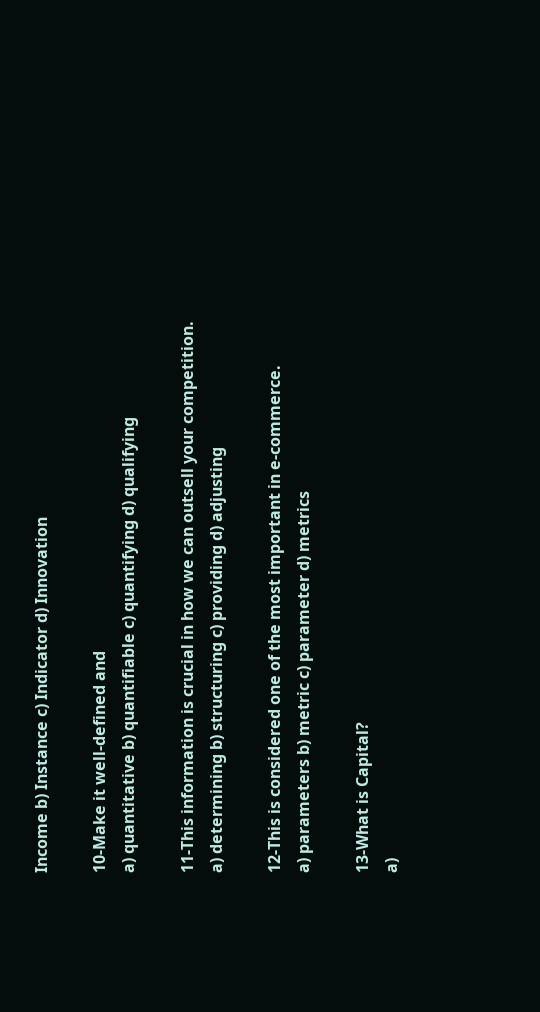Income b) Instance c) Indicator d) Innovation

10-Make it well-defined and
a) quantitative b) quantifiable c) quantifying d) qualifying

11-This information is crucial in how we can outsell your competition.
a) determining b) structuring c) providing d) adjusting

12-This is considered one of the most important in e-commerce.
a) parameters b) metric c) parameter d) metrics

13-What is Capital?
a)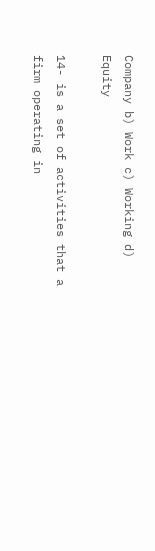Company b) Work c) Working d) Equity

14- is a set of activities that a firm operating in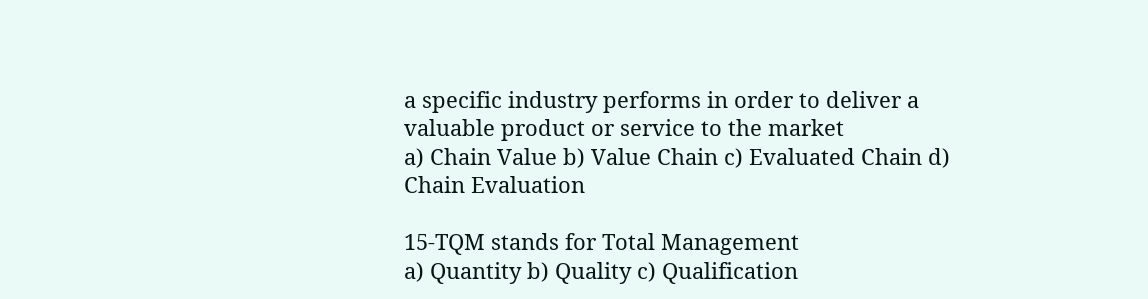a specific industry performs in order to deliver a valuable product or service to the market
a) Chain Value b) Value Chain c) Evaluated Chain d) Chain Evaluation

15-TQM stands for Total Management
a) Quantity b) Quality c) Qualification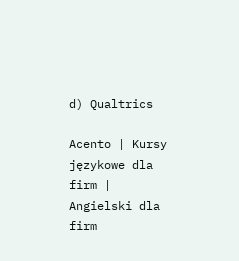d) Qualtrics

Acento | Kursy językowe dla firm |  Angielski dla firm